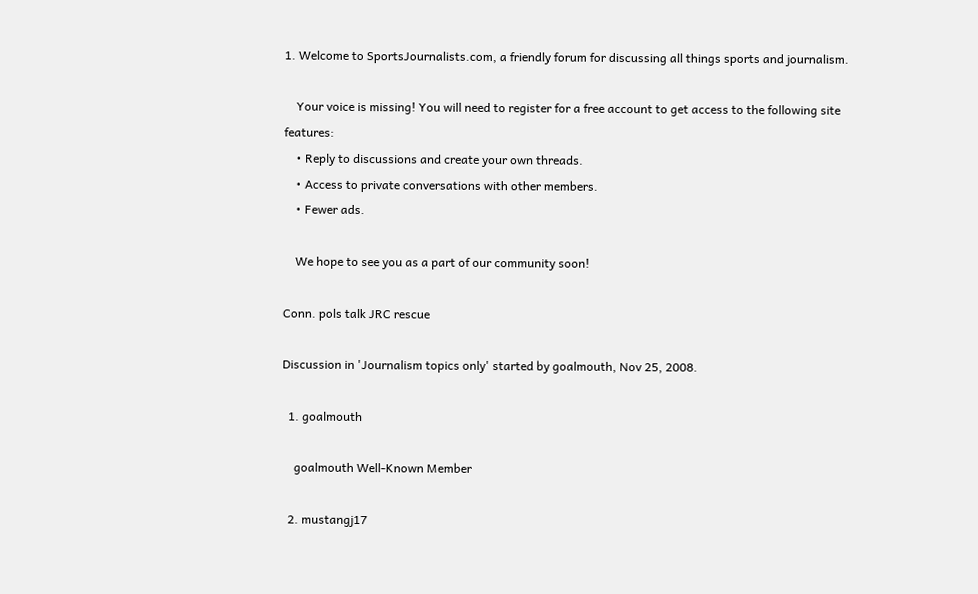1. Welcome to SportsJournalists.com, a friendly forum for discussing all things sports and journalism.

    Your voice is missing! You will need to register for a free account to get access to the following site features:
    • Reply to discussions and create your own threads.
    • Access to private conversations with other members.
    • Fewer ads.

    We hope to see you as a part of our community soon!

Conn. pols talk JRC rescue

Discussion in 'Journalism topics only' started by goalmouth, Nov 25, 2008.

  1. goalmouth

    goalmouth Well-Known Member

  2. mustangj17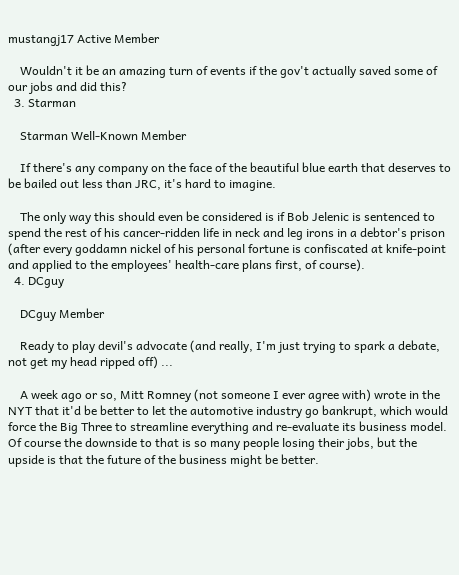mustangj17 Active Member

    Wouldn't it be an amazing turn of events if the gov't actually saved some of our jobs and did this?
  3. Starman

    Starman Well-Known Member

    If there's any company on the face of the beautiful blue earth that deserves to be bailed out less than JRC, it's hard to imagine.

    The only way this should even be considered is if Bob Jelenic is sentenced to spend the rest of his cancer-ridden life in neck and leg irons in a debtor's prison (after every goddamn nickel of his personal fortune is confiscated at knife-point and applied to the employees' health-care plans first, of course).
  4. DCguy

    DCguy Member

    Ready to play devil's advocate (and really, I'm just trying to spark a debate, not get my head ripped off) ...

    A week ago or so, Mitt Romney (not someone I ever agree with) wrote in the NYT that it'd be better to let the automotive industry go bankrupt, which would force the Big Three to streamline everything and re-evaluate its business model. Of course the downside to that is so many people losing their jobs, but the upside is that the future of the business might be better.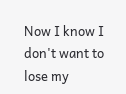Now I know I don't want to lose my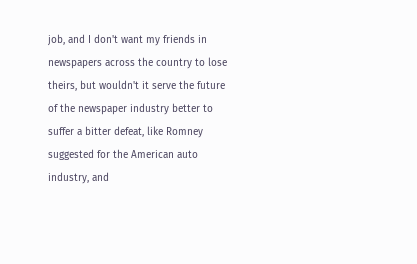job, and I don't want my friends in newspapers across the country to lose theirs, but wouldn't it serve the future of the newspaper industry better to suffer a bitter defeat, like Romney suggested for the American auto industry, and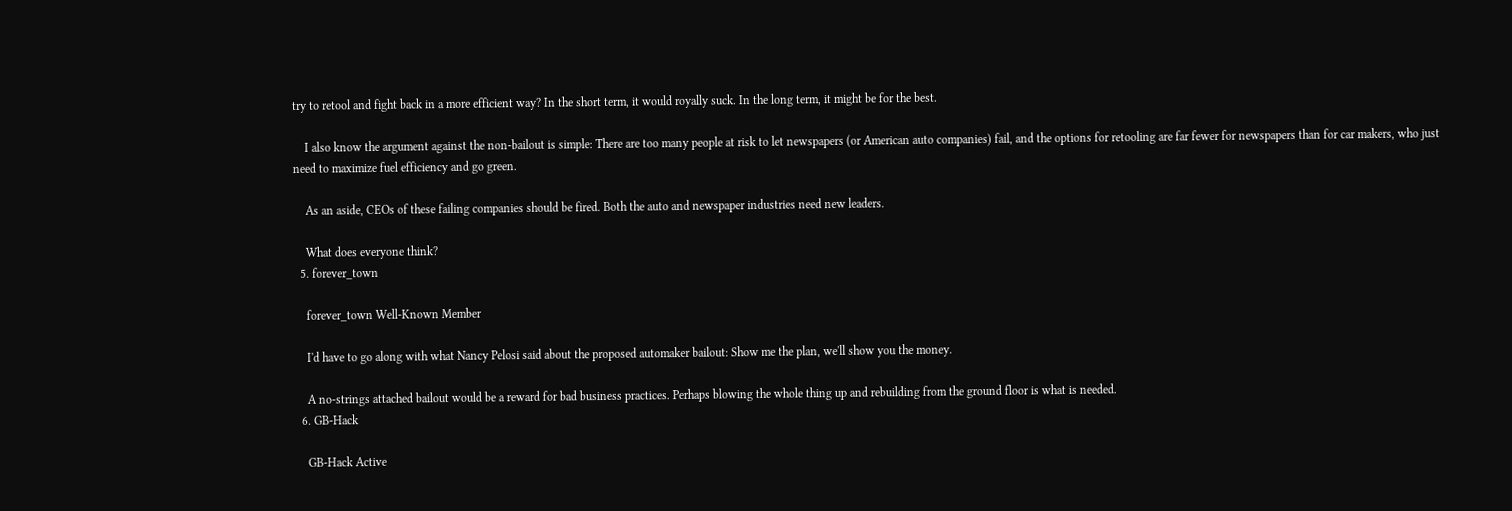try to retool and fight back in a more efficient way? In the short term, it would royally suck. In the long term, it might be for the best.

    I also know the argument against the non-bailout is simple: There are too many people at risk to let newspapers (or American auto companies) fail, and the options for retooling are far fewer for newspapers than for car makers, who just need to maximize fuel efficiency and go green.

    As an aside, CEOs of these failing companies should be fired. Both the auto and newspaper industries need new leaders.

    What does everyone think?
  5. forever_town

    forever_town Well-Known Member

    I'd have to go along with what Nancy Pelosi said about the proposed automaker bailout: Show me the plan, we'll show you the money.

    A no-strings attached bailout would be a reward for bad business practices. Perhaps blowing the whole thing up and rebuilding from the ground floor is what is needed.
  6. GB-Hack

    GB-Hack Active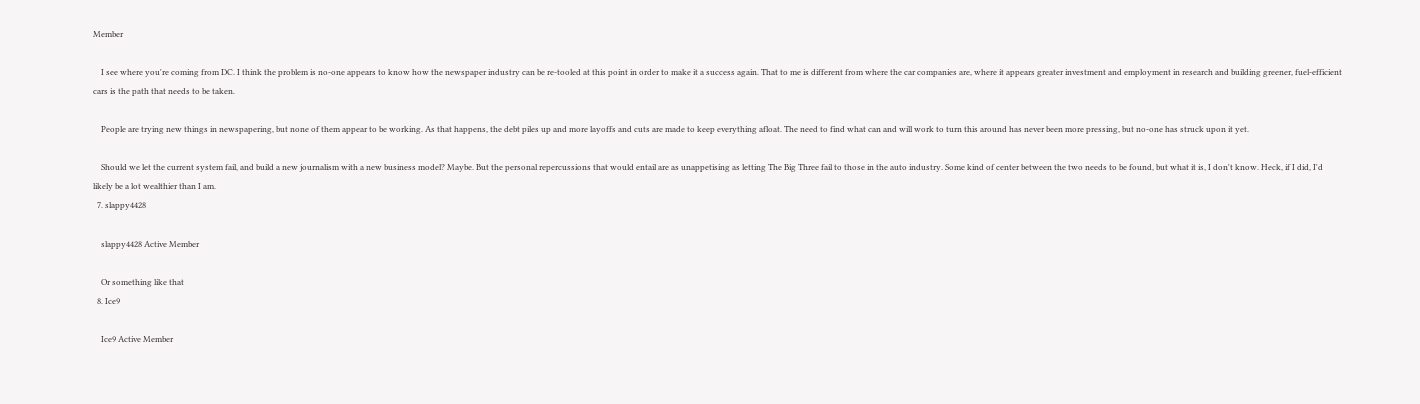Member

    I see where you're coming from DC. I think the problem is no-one appears to know how the newspaper industry can be re-tooled at this point in order to make it a success again. That to me is different from where the car companies are, where it appears greater investment and employment in research and building greener, fuel-efficient cars is the path that needs to be taken.

    People are trying new things in newspapering, but none of them appear to be working. As that happens, the debt piles up and more layoffs and cuts are made to keep everything afloat. The need to find what can and will work to turn this around has never been more pressing, but no-one has struck upon it yet.

    Should we let the current system fail, and build a new journalism with a new business model? Maybe. But the personal repercussions that would entail are as unappetising as letting The Big Three fail to those in the auto industry. Some kind of center between the two needs to be found, but what it is, I don't know. Heck, if I did, I'd likely be a lot wealthier than I am.
  7. slappy4428

    slappy4428 Active Member

    Or something like that
  8. Ice9

    Ice9 Active Member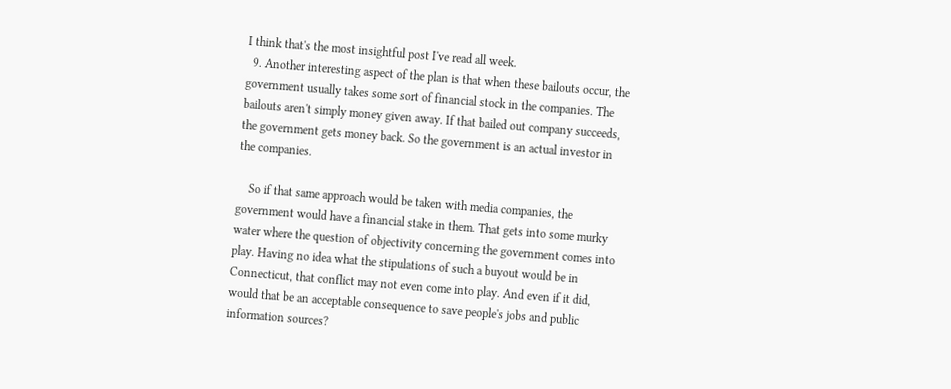I think that's the most insightful post I've read all week.
  9. Another interesting aspect of the plan is that when these bailouts occur, the government usually takes some sort of financial stock in the companies. The bailouts aren't simply money given away. If that bailed out company succeeds, the government gets money back. So the government is an actual investor in the companies.

    So if that same approach would be taken with media companies, the government would have a financial stake in them. That gets into some murky water where the question of objectivity concerning the government comes into play. Having no idea what the stipulations of such a buyout would be in Connecticut, that conflict may not even come into play. And even if it did, would that be an acceptable consequence to save people's jobs and public information sources?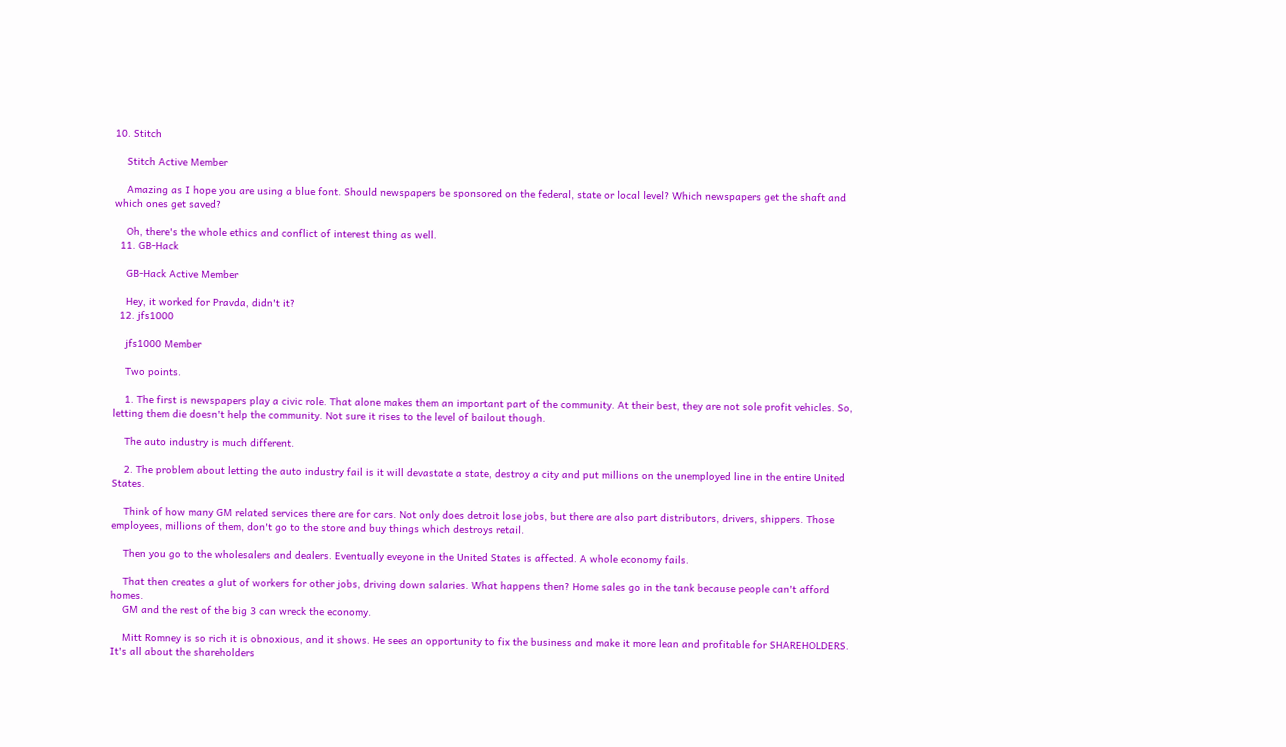10. Stitch

    Stitch Active Member

    Amazing as I hope you are using a blue font. Should newspapers be sponsored on the federal, state or local level? Which newspapers get the shaft and which ones get saved?

    Oh, there's the whole ethics and conflict of interest thing as well.
  11. GB-Hack

    GB-Hack Active Member

    Hey, it worked for Pravda, didn't it?
  12. jfs1000

    jfs1000 Member

    Two points.

    1. The first is newspapers play a civic role. That alone makes them an important part of the community. At their best, they are not sole profit vehicles. So, letting them die doesn't help the community. Not sure it rises to the level of bailout though.

    The auto industry is much different.

    2. The problem about letting the auto industry fail is it will devastate a state, destroy a city and put millions on the unemployed line in the entire United States.

    Think of how many GM related services there are for cars. Not only does detroit lose jobs, but there are also part distributors, drivers, shippers. Those employees, millions of them, don't go to the store and buy things which destroys retail.

    Then you go to the wholesalers and dealers. Eventually eveyone in the United States is affected. A whole economy fails.

    That then creates a glut of workers for other jobs, driving down salaries. What happens then? Home sales go in the tank because people can't afford homes.
    GM and the rest of the big 3 can wreck the economy.

    Mitt Romney is so rich it is obnoxious, and it shows. He sees an opportunity to fix the business and make it more lean and profitable for SHAREHOLDERS. It's all about the shareholders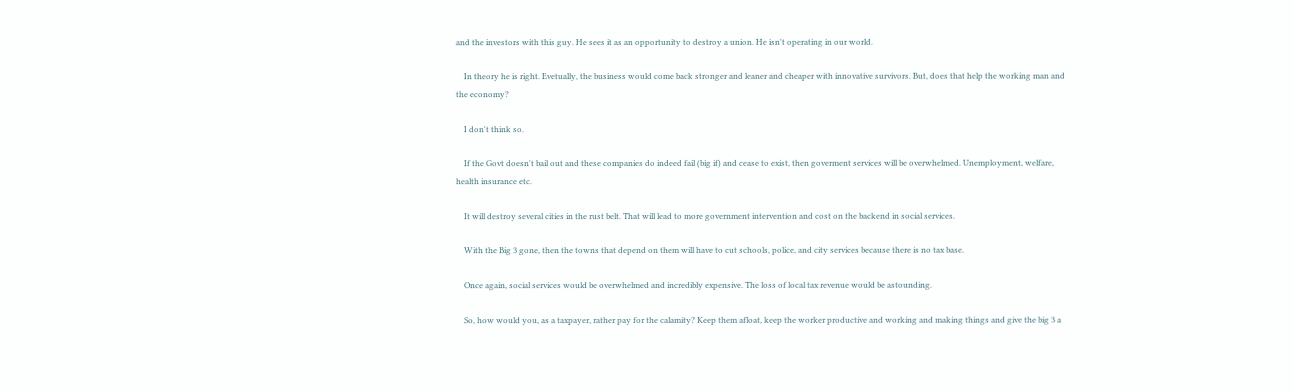and the investors with this guy. He sees it as an opportunity to destroy a union. He isn't operating in our world.

    In theory he is right. Evetually, the business would come back stronger and leaner and cheaper with innovative survivors. But, does that help the working man and the economy?

    I don't think so.

    If the Govt doesn't bail out and these companies do indeed fail (big if) and cease to exist, then goverment services will be overwhelmed. Unemployment, welfare, health insurance etc.

    It will destroy several cities in the rust belt. That will lead to more government intervention and cost on the backend in social services.

    With the Big 3 gone, then the towns that depend on them will have to cut schools, police, and city services because there is no tax base.

    Once again, social services would be overwhelmed and incredibly expensive. The loss of local tax revenue would be astounding.

    So, how would you, as a taxpayer, rather pay for the calamity? Keep them afloat, keep the worker productive and working and making things and give the big 3 a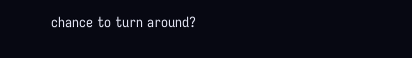chance to turn around?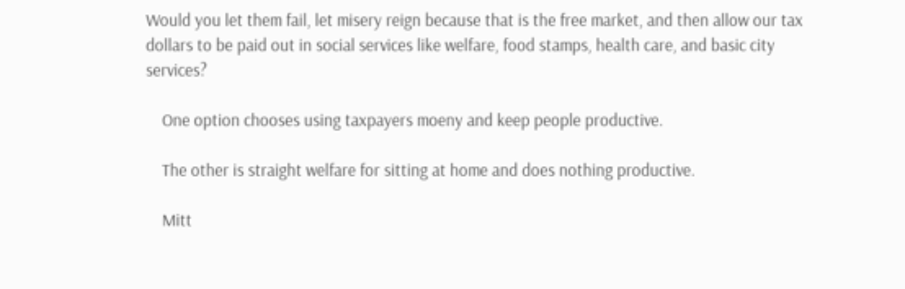Would you let them fail, let misery reign because that is the free market, and then allow our tax dollars to be paid out in social services like welfare, food stamps, health care, and basic city services?

    One option chooses using taxpayers moeny and keep people productive.

    The other is straight welfare for sitting at home and does nothing productive.

    Mitt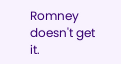Romney doesn't get it.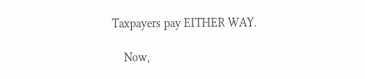Taxpayers pay EITHER WAY.

    Now,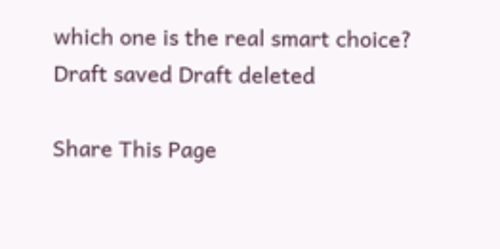which one is the real smart choice?
Draft saved Draft deleted

Share This Page